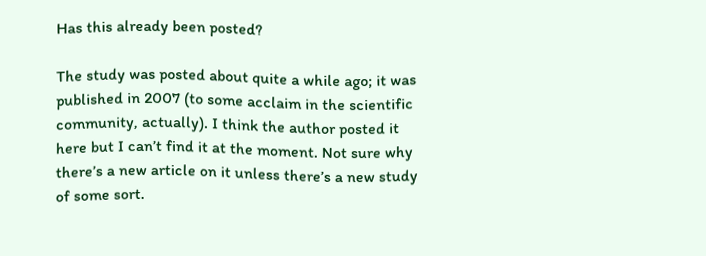Has this already been posted?

The study was posted about quite a while ago; it was published in 2007 (to some acclaim in the scientific community, actually). I think the author posted it here but I can’t find it at the moment. Not sure why there’s a new article on it unless there’s a new study of some sort.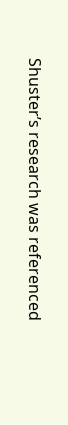Shuster’s research was referenced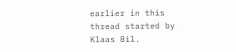earlier in this thread started by Klaas Bil.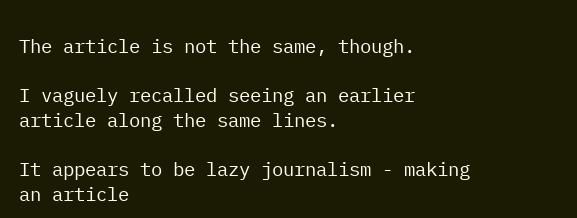The article is not the same, though.

I vaguely recalled seeing an earlier article along the same lines.

It appears to be lazy journalism - making an article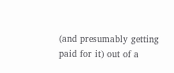(and presumably getting paid for it) out of a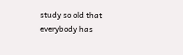study so old that everybody has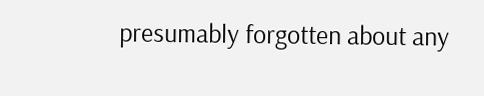presumably forgotten about any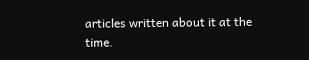articles written about it at the time.